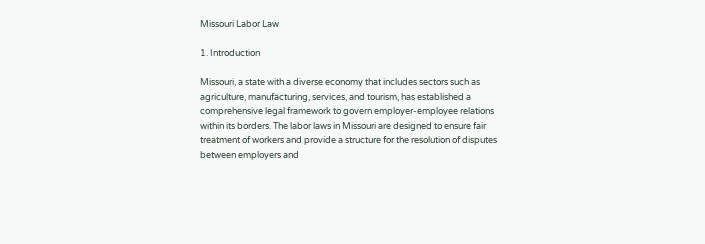Missouri Labor Law

1. Introduction

Missouri, a state with a diverse economy that includes sectors such as agriculture, manufacturing, services, and tourism, has established a comprehensive legal framework to govern employer-employee relations within its borders. The labor laws in Missouri are designed to ensure fair treatment of workers and provide a structure for the resolution of disputes between employers and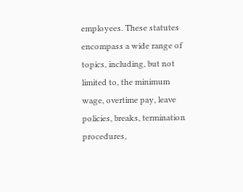employees. These statutes encompass a wide range of topics, including, but not limited to, the minimum wage, overtime pay, leave policies, breaks, termination procedures,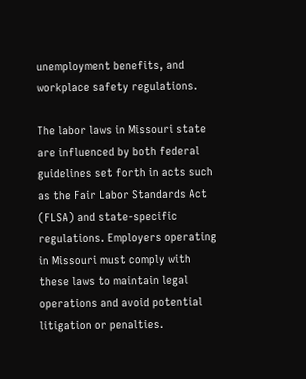unemployment benefits, and workplace safety regulations.

The labor laws in Missouri state are influenced by both federal guidelines set forth in acts such as the Fair Labor Standards Act (FLSA) and state-specific regulations. Employers operating in Missouri must comply with these laws to maintain legal operations and avoid potential litigation or penalties.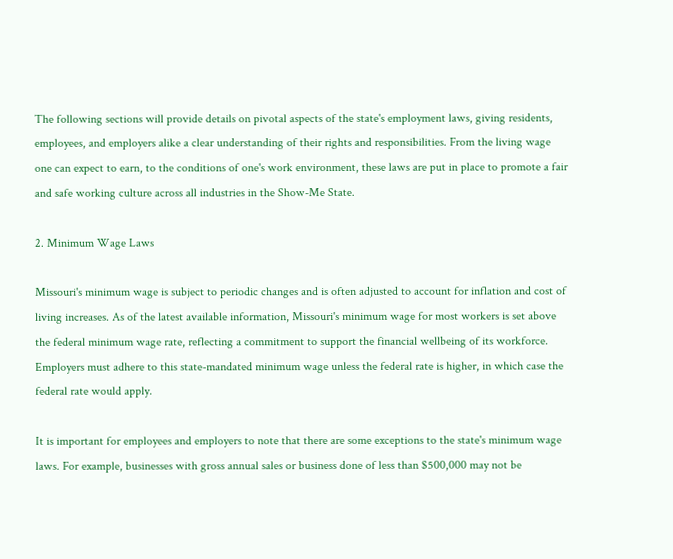The following sections will provide details on pivotal aspects of the state's employment laws, giving residents, employees, and employers alike a clear understanding of their rights and responsibilities. From the living wage one can expect to earn, to the conditions of one's work environment, these laws are put in place to promote a fair and safe working culture across all industries in the Show-Me State.

2. Minimum Wage Laws

Missouri's minimum wage is subject to periodic changes and is often adjusted to account for inflation and cost of living increases. As of the latest available information, Missouri's minimum wage for most workers is set above the federal minimum wage rate, reflecting a commitment to support the financial wellbeing of its workforce. Employers must adhere to this state-mandated minimum wage unless the federal rate is higher, in which case the federal rate would apply.

It is important for employees and employers to note that there are some exceptions to the state's minimum wage laws. For example, businesses with gross annual sales or business done of less than $500,000 may not be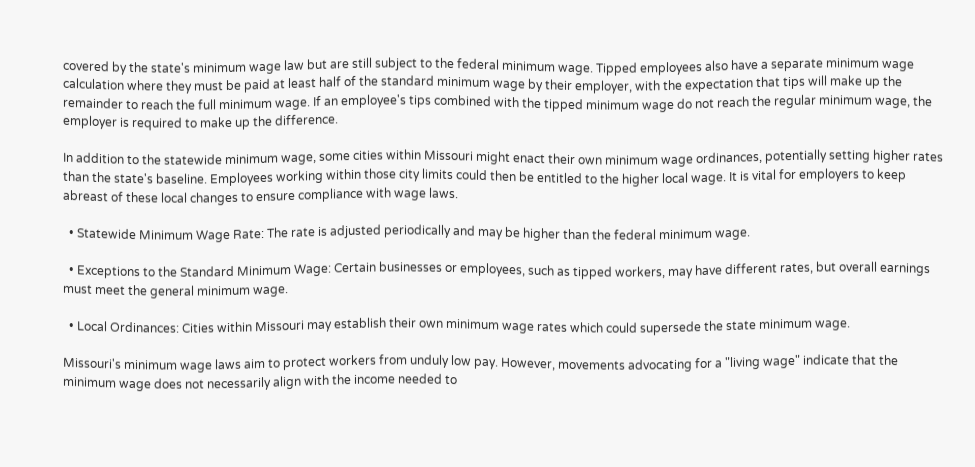covered by the state's minimum wage law but are still subject to the federal minimum wage. Tipped employees also have a separate minimum wage calculation where they must be paid at least half of the standard minimum wage by their employer, with the expectation that tips will make up the remainder to reach the full minimum wage. If an employee's tips combined with the tipped minimum wage do not reach the regular minimum wage, the employer is required to make up the difference.

In addition to the statewide minimum wage, some cities within Missouri might enact their own minimum wage ordinances, potentially setting higher rates than the state's baseline. Employees working within those city limits could then be entitled to the higher local wage. It is vital for employers to keep abreast of these local changes to ensure compliance with wage laws.

  • Statewide Minimum Wage Rate: The rate is adjusted periodically and may be higher than the federal minimum wage.

  • Exceptions to the Standard Minimum Wage: Certain businesses or employees, such as tipped workers, may have different rates, but overall earnings must meet the general minimum wage.

  • Local Ordinances: Cities within Missouri may establish their own minimum wage rates which could supersede the state minimum wage.

Missouri's minimum wage laws aim to protect workers from unduly low pay. However, movements advocating for a "living wage" indicate that the minimum wage does not necessarily align with the income needed to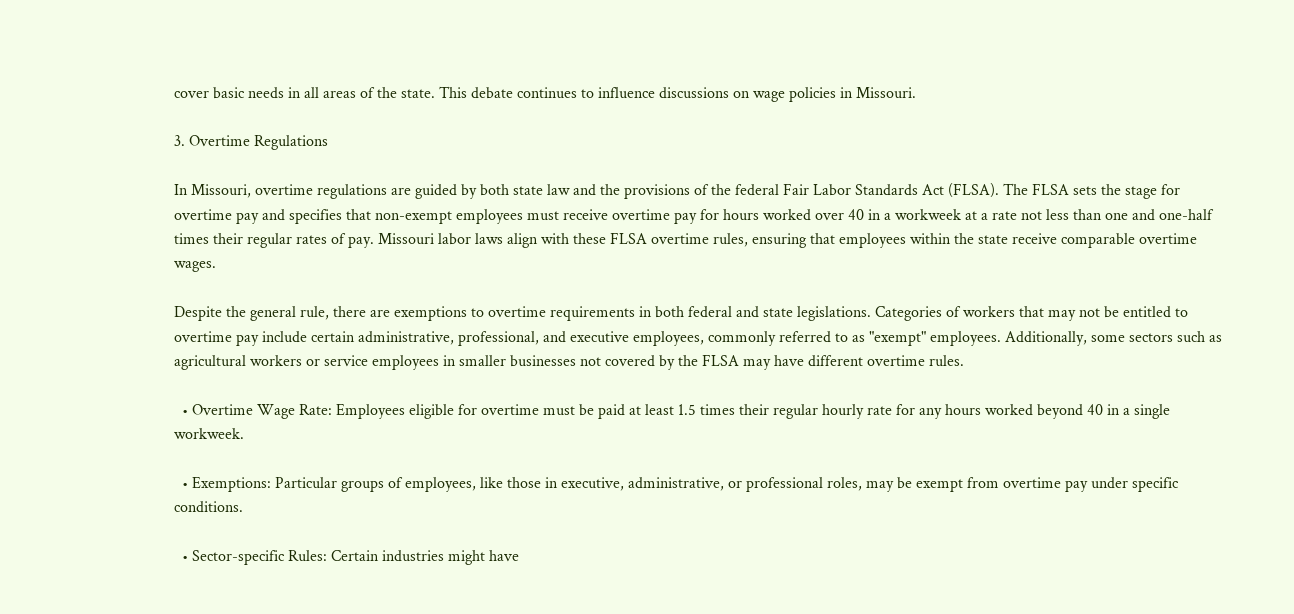cover basic needs in all areas of the state. This debate continues to influence discussions on wage policies in Missouri.

3. Overtime Regulations

In Missouri, overtime regulations are guided by both state law and the provisions of the federal Fair Labor Standards Act (FLSA). The FLSA sets the stage for overtime pay and specifies that non-exempt employees must receive overtime pay for hours worked over 40 in a workweek at a rate not less than one and one-half times their regular rates of pay. Missouri labor laws align with these FLSA overtime rules, ensuring that employees within the state receive comparable overtime wages.

Despite the general rule, there are exemptions to overtime requirements in both federal and state legislations. Categories of workers that may not be entitled to overtime pay include certain administrative, professional, and executive employees, commonly referred to as "exempt" employees. Additionally, some sectors such as agricultural workers or service employees in smaller businesses not covered by the FLSA may have different overtime rules.

  • Overtime Wage Rate: Employees eligible for overtime must be paid at least 1.5 times their regular hourly rate for any hours worked beyond 40 in a single workweek.

  • Exemptions: Particular groups of employees, like those in executive, administrative, or professional roles, may be exempt from overtime pay under specific conditions.

  • Sector-specific Rules: Certain industries might have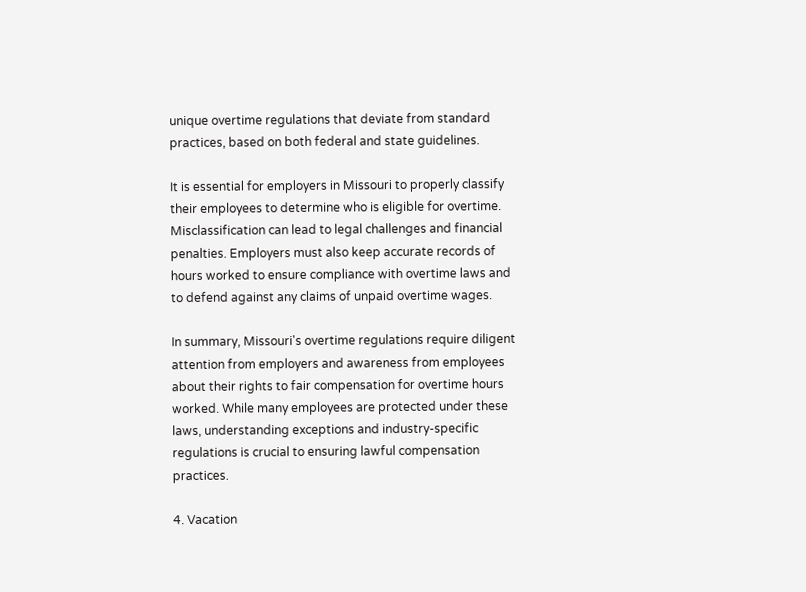unique overtime regulations that deviate from standard practices, based on both federal and state guidelines.

It is essential for employers in Missouri to properly classify their employees to determine who is eligible for overtime. Misclassification can lead to legal challenges and financial penalties. Employers must also keep accurate records of hours worked to ensure compliance with overtime laws and to defend against any claims of unpaid overtime wages.

In summary, Missouri's overtime regulations require diligent attention from employers and awareness from employees about their rights to fair compensation for overtime hours worked. While many employees are protected under these laws, understanding exceptions and industry-specific regulations is crucial to ensuring lawful compensation practices.

4. Vacation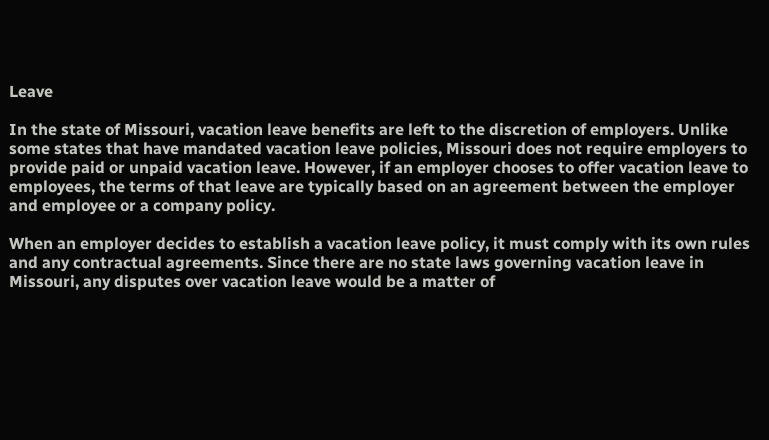Leave

In the state of Missouri, vacation leave benefits are left to the discretion of employers. Unlike some states that have mandated vacation leave policies, Missouri does not require employers to provide paid or unpaid vacation leave. However, if an employer chooses to offer vacation leave to employees, the terms of that leave are typically based on an agreement between the employer and employee or a company policy.

When an employer decides to establish a vacation leave policy, it must comply with its own rules and any contractual agreements. Since there are no state laws governing vacation leave in Missouri, any disputes over vacation leave would be a matter of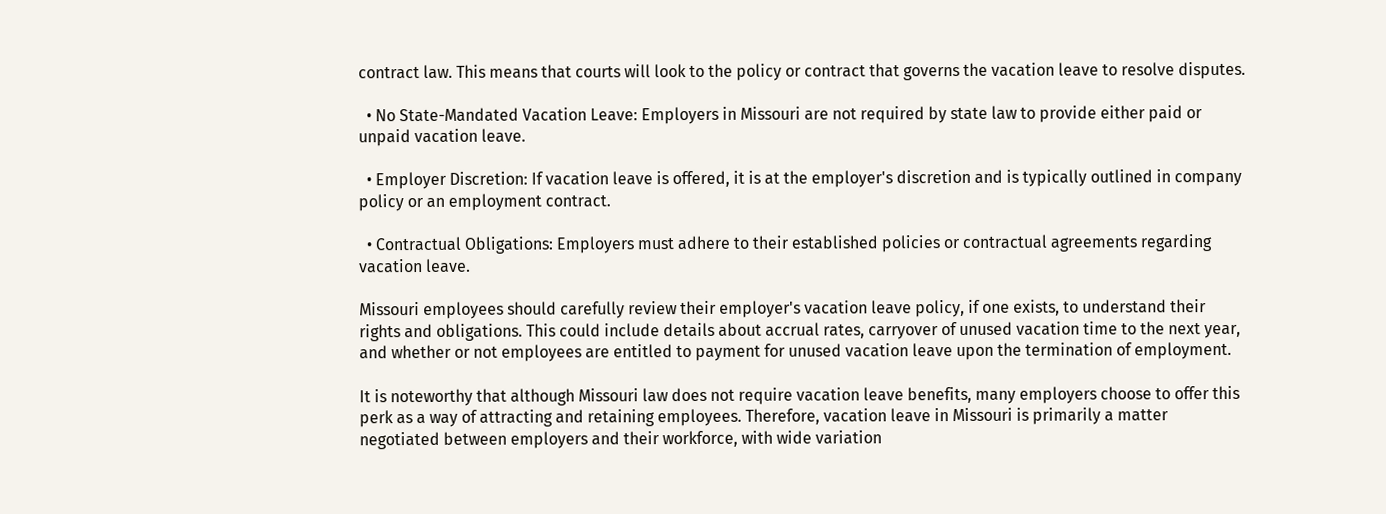contract law. This means that courts will look to the policy or contract that governs the vacation leave to resolve disputes.

  • No State-Mandated Vacation Leave: Employers in Missouri are not required by state law to provide either paid or unpaid vacation leave.

  • Employer Discretion: If vacation leave is offered, it is at the employer's discretion and is typically outlined in company policy or an employment contract.

  • Contractual Obligations: Employers must adhere to their established policies or contractual agreements regarding vacation leave.

Missouri employees should carefully review their employer's vacation leave policy, if one exists, to understand their rights and obligations. This could include details about accrual rates, carryover of unused vacation time to the next year, and whether or not employees are entitled to payment for unused vacation leave upon the termination of employment.

It is noteworthy that although Missouri law does not require vacation leave benefits, many employers choose to offer this perk as a way of attracting and retaining employees. Therefore, vacation leave in Missouri is primarily a matter negotiated between employers and their workforce, with wide variation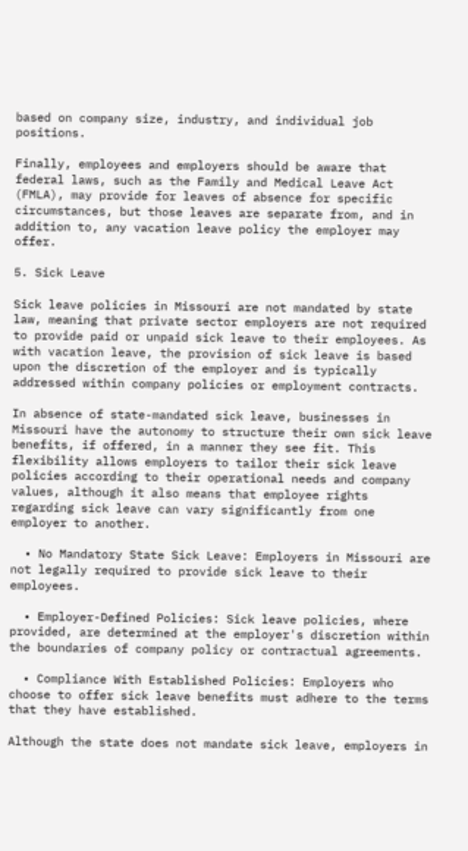based on company size, industry, and individual job positions.

Finally, employees and employers should be aware that federal laws, such as the Family and Medical Leave Act (FMLA), may provide for leaves of absence for specific circumstances, but those leaves are separate from, and in addition to, any vacation leave policy the employer may offer.

5. Sick Leave

Sick leave policies in Missouri are not mandated by state law, meaning that private sector employers are not required to provide paid or unpaid sick leave to their employees. As with vacation leave, the provision of sick leave is based upon the discretion of the employer and is typically addressed within company policies or employment contracts.

In absence of state-mandated sick leave, businesses in Missouri have the autonomy to structure their own sick leave benefits, if offered, in a manner they see fit. This flexibility allows employers to tailor their sick leave policies according to their operational needs and company values, although it also means that employee rights regarding sick leave can vary significantly from one employer to another.

  • No Mandatory State Sick Leave: Employers in Missouri are not legally required to provide sick leave to their employees.

  • Employer-Defined Policies: Sick leave policies, where provided, are determined at the employer's discretion within the boundaries of company policy or contractual agreements.

  • Compliance With Established Policies: Employers who choose to offer sick leave benefits must adhere to the terms that they have established.

Although the state does not mandate sick leave, employers in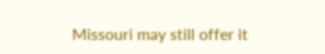Missouri may still offer it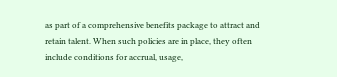as part of a comprehensive benefits package to attract and retain talent. When such policies are in place, they often include conditions for accrual, usage,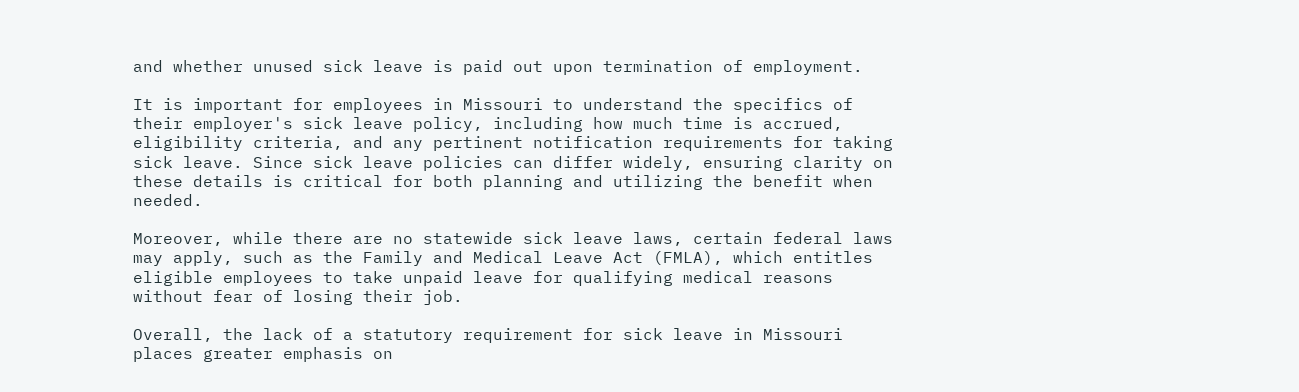and whether unused sick leave is paid out upon termination of employment.

It is important for employees in Missouri to understand the specifics of their employer's sick leave policy, including how much time is accrued, eligibility criteria, and any pertinent notification requirements for taking sick leave. Since sick leave policies can differ widely, ensuring clarity on these details is critical for both planning and utilizing the benefit when needed.

Moreover, while there are no statewide sick leave laws, certain federal laws may apply, such as the Family and Medical Leave Act (FMLA), which entitles eligible employees to take unpaid leave for qualifying medical reasons without fear of losing their job.

Overall, the lack of a statutory requirement for sick leave in Missouri places greater emphasis on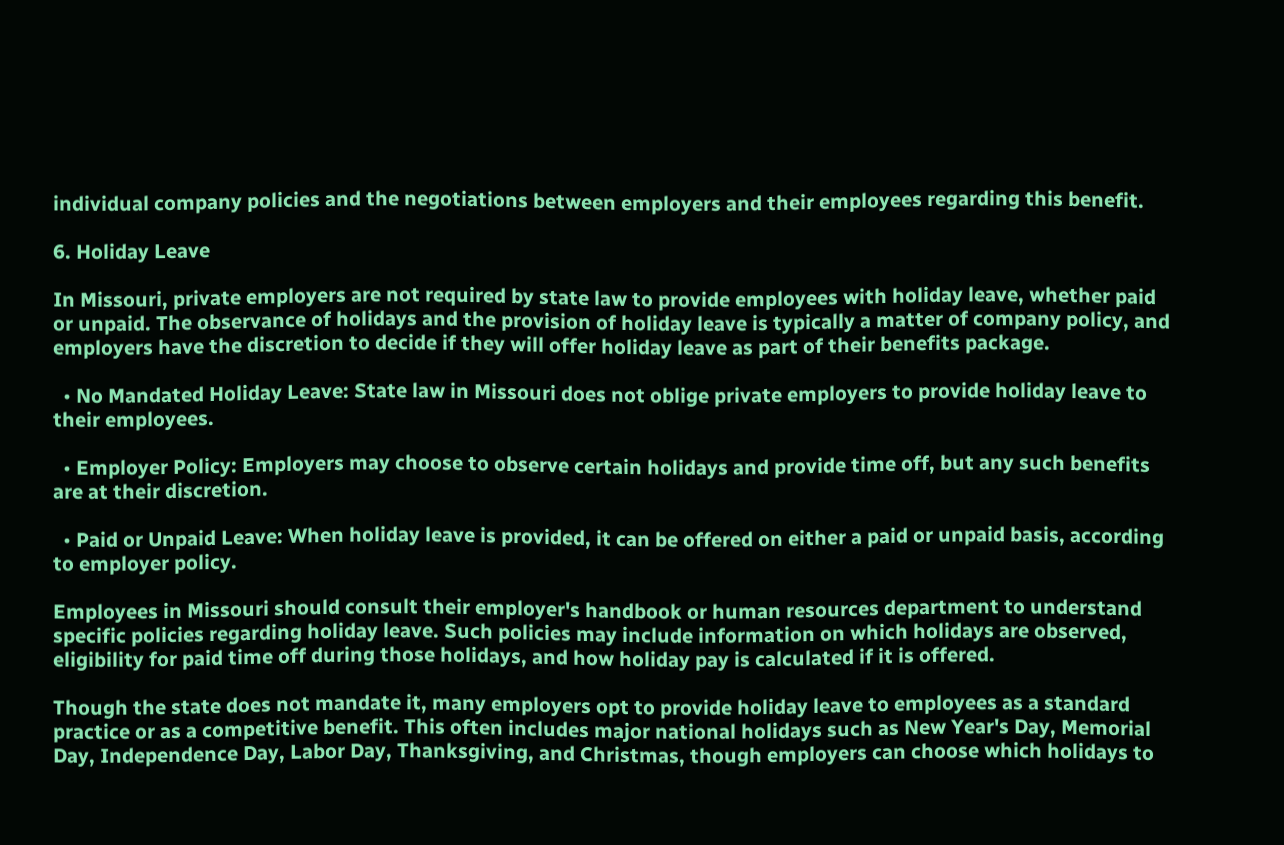individual company policies and the negotiations between employers and their employees regarding this benefit.

6. Holiday Leave

In Missouri, private employers are not required by state law to provide employees with holiday leave, whether paid or unpaid. The observance of holidays and the provision of holiday leave is typically a matter of company policy, and employers have the discretion to decide if they will offer holiday leave as part of their benefits package.

  • No Mandated Holiday Leave: State law in Missouri does not oblige private employers to provide holiday leave to their employees.

  • Employer Policy: Employers may choose to observe certain holidays and provide time off, but any such benefits are at their discretion.

  • Paid or Unpaid Leave: When holiday leave is provided, it can be offered on either a paid or unpaid basis, according to employer policy.

Employees in Missouri should consult their employer's handbook or human resources department to understand specific policies regarding holiday leave. Such policies may include information on which holidays are observed, eligibility for paid time off during those holidays, and how holiday pay is calculated if it is offered.

Though the state does not mandate it, many employers opt to provide holiday leave to employees as a standard practice or as a competitive benefit. This often includes major national holidays such as New Year's Day, Memorial Day, Independence Day, Labor Day, Thanksgiving, and Christmas, though employers can choose which holidays to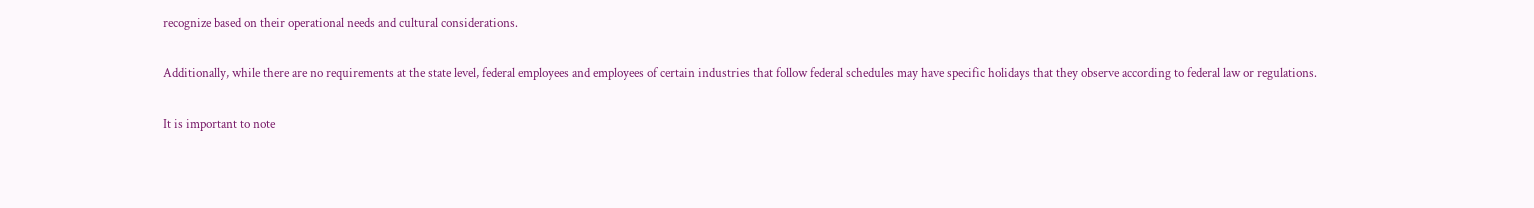recognize based on their operational needs and cultural considerations.

Additionally, while there are no requirements at the state level, federal employees and employees of certain industries that follow federal schedules may have specific holidays that they observe according to federal law or regulations.

It is important to note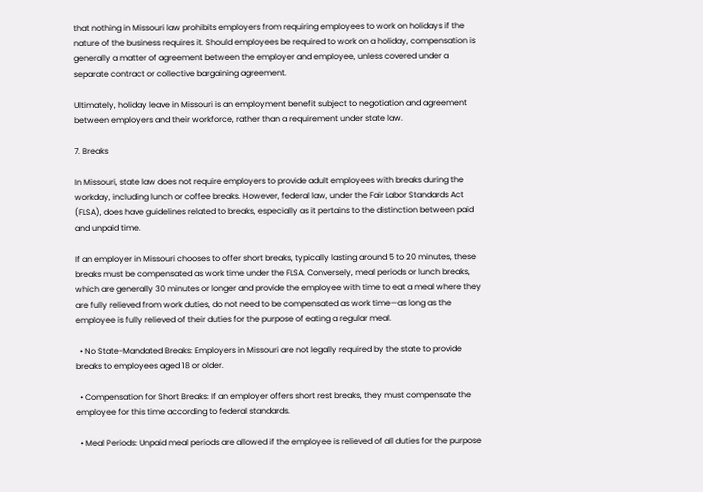that nothing in Missouri law prohibits employers from requiring employees to work on holidays if the nature of the business requires it. Should employees be required to work on a holiday, compensation is generally a matter of agreement between the employer and employee, unless covered under a separate contract or collective bargaining agreement.

Ultimately, holiday leave in Missouri is an employment benefit subject to negotiation and agreement between employers and their workforce, rather than a requirement under state law.

7. Breaks

In Missouri, state law does not require employers to provide adult employees with breaks during the workday, including lunch or coffee breaks. However, federal law, under the Fair Labor Standards Act (FLSA), does have guidelines related to breaks, especially as it pertains to the distinction between paid and unpaid time.

If an employer in Missouri chooses to offer short breaks, typically lasting around 5 to 20 minutes, these breaks must be compensated as work time under the FLSA. Conversely, meal periods or lunch breaks, which are generally 30 minutes or longer and provide the employee with time to eat a meal where they are fully relieved from work duties, do not need to be compensated as work time—as long as the employee is fully relieved of their duties for the purpose of eating a regular meal.

  • No State-Mandated Breaks: Employers in Missouri are not legally required by the state to provide breaks to employees aged 18 or older.

  • Compensation for Short Breaks: If an employer offers short rest breaks, they must compensate the employee for this time according to federal standards.

  • Meal Periods: Unpaid meal periods are allowed if the employee is relieved of all duties for the purpose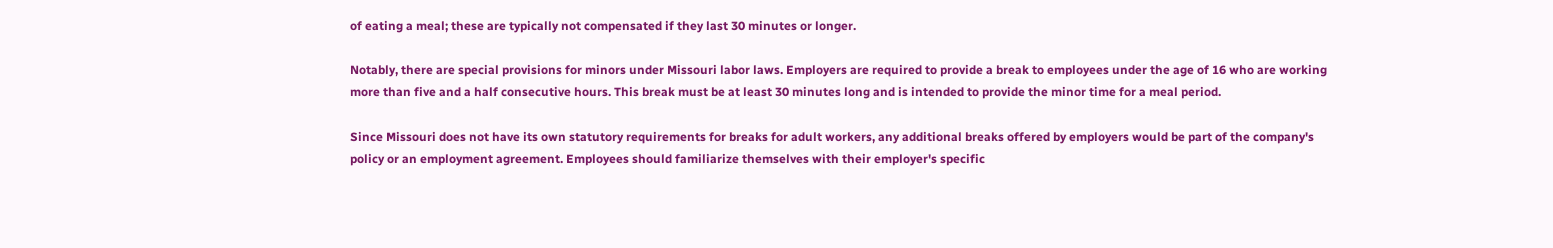of eating a meal; these are typically not compensated if they last 30 minutes or longer.

Notably, there are special provisions for minors under Missouri labor laws. Employers are required to provide a break to employees under the age of 16 who are working more than five and a half consecutive hours. This break must be at least 30 minutes long and is intended to provide the minor time for a meal period.

Since Missouri does not have its own statutory requirements for breaks for adult workers, any additional breaks offered by employers would be part of the company's policy or an employment agreement. Employees should familiarize themselves with their employer's specific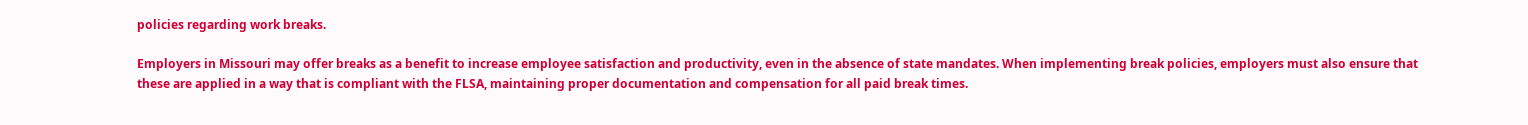policies regarding work breaks.

Employers in Missouri may offer breaks as a benefit to increase employee satisfaction and productivity, even in the absence of state mandates. When implementing break policies, employers must also ensure that these are applied in a way that is compliant with the FLSA, maintaining proper documentation and compensation for all paid break times.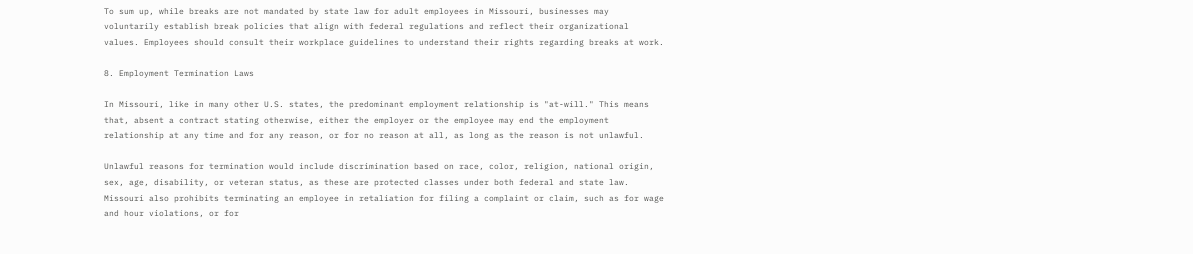To sum up, while breaks are not mandated by state law for adult employees in Missouri, businesses may voluntarily establish break policies that align with federal regulations and reflect their organizational values. Employees should consult their workplace guidelines to understand their rights regarding breaks at work.

8. Employment Termination Laws

In Missouri, like in many other U.S. states, the predominant employment relationship is "at-will." This means that, absent a contract stating otherwise, either the employer or the employee may end the employment relationship at any time and for any reason, or for no reason at all, as long as the reason is not unlawful.

Unlawful reasons for termination would include discrimination based on race, color, religion, national origin, sex, age, disability, or veteran status, as these are protected classes under both federal and state law. Missouri also prohibits terminating an employee in retaliation for filing a complaint or claim, such as for wage and hour violations, or for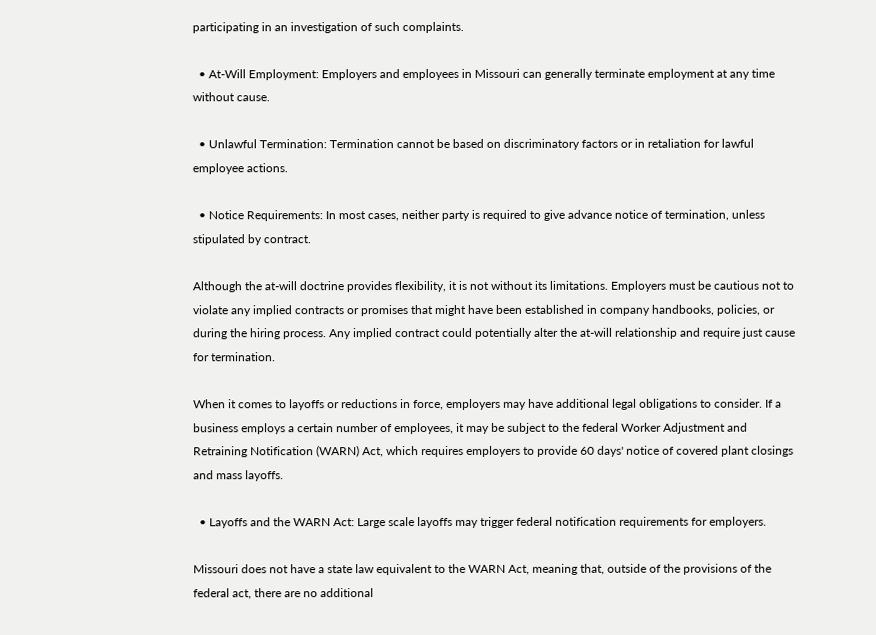participating in an investigation of such complaints.

  • At-Will Employment: Employers and employees in Missouri can generally terminate employment at any time without cause.

  • Unlawful Termination: Termination cannot be based on discriminatory factors or in retaliation for lawful employee actions.

  • Notice Requirements: In most cases, neither party is required to give advance notice of termination, unless stipulated by contract.

Although the at-will doctrine provides flexibility, it is not without its limitations. Employers must be cautious not to violate any implied contracts or promises that might have been established in company handbooks, policies, or during the hiring process. Any implied contract could potentially alter the at-will relationship and require just cause for termination.

When it comes to layoffs or reductions in force, employers may have additional legal obligations to consider. If a business employs a certain number of employees, it may be subject to the federal Worker Adjustment and Retraining Notification (WARN) Act, which requires employers to provide 60 days' notice of covered plant closings and mass layoffs.

  • Layoffs and the WARN Act: Large scale layoffs may trigger federal notification requirements for employers.

Missouri does not have a state law equivalent to the WARN Act, meaning that, outside of the provisions of the federal act, there are no additional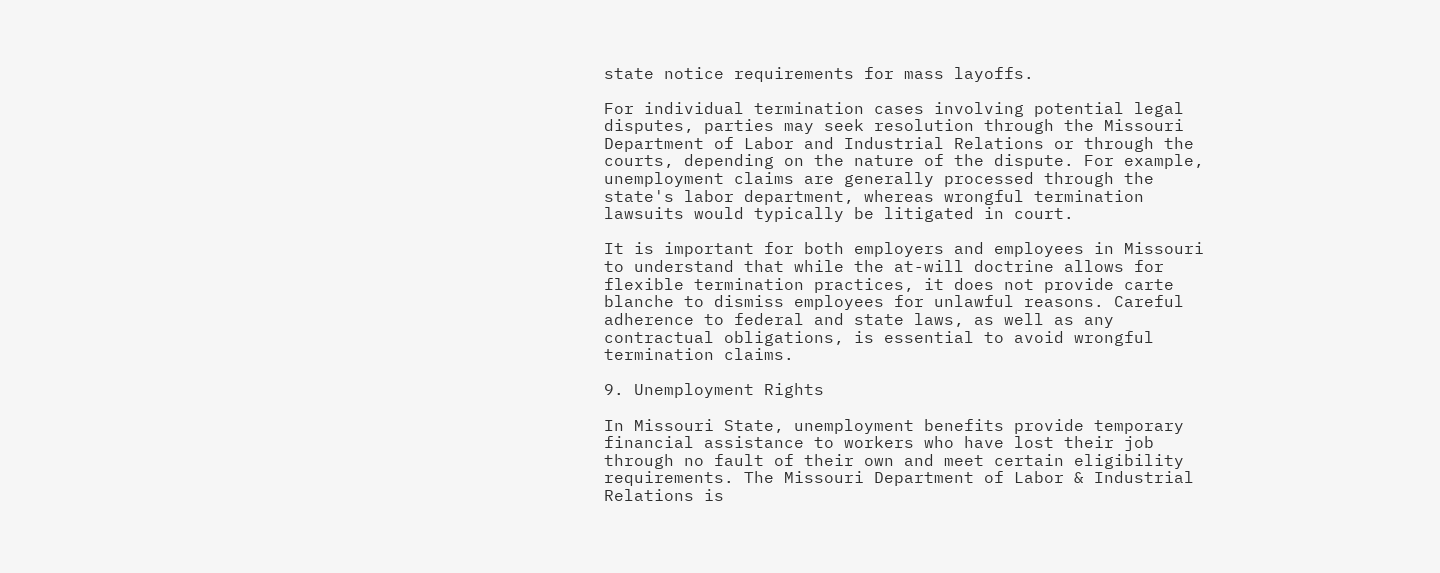state notice requirements for mass layoffs.

For individual termination cases involving potential legal disputes, parties may seek resolution through the Missouri Department of Labor and Industrial Relations or through the courts, depending on the nature of the dispute. For example, unemployment claims are generally processed through the state's labor department, whereas wrongful termination lawsuits would typically be litigated in court.

It is important for both employers and employees in Missouri to understand that while the at-will doctrine allows for flexible termination practices, it does not provide carte blanche to dismiss employees for unlawful reasons. Careful adherence to federal and state laws, as well as any contractual obligations, is essential to avoid wrongful termination claims.

9. Unemployment Rights

In Missouri State, unemployment benefits provide temporary financial assistance to workers who have lost their job through no fault of their own and meet certain eligibility requirements. The Missouri Department of Labor & Industrial Relations is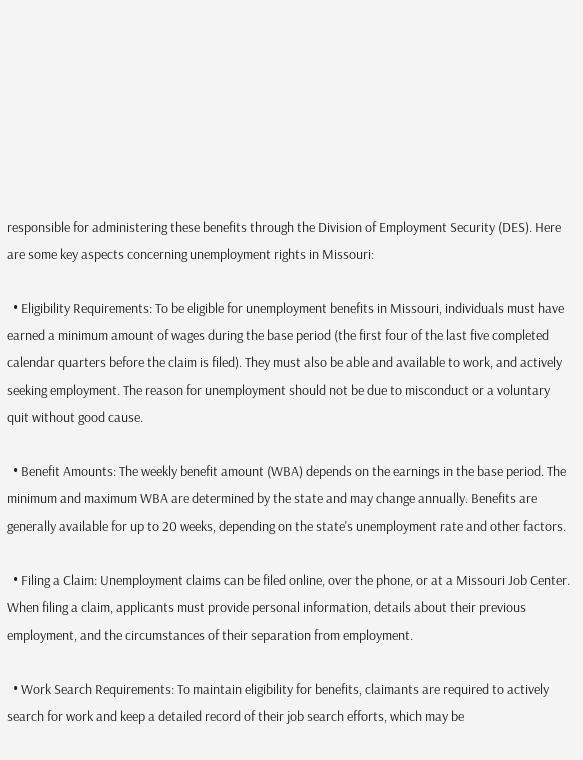responsible for administering these benefits through the Division of Employment Security (DES). Here are some key aspects concerning unemployment rights in Missouri:

  • Eligibility Requirements: To be eligible for unemployment benefits in Missouri, individuals must have earned a minimum amount of wages during the base period (the first four of the last five completed calendar quarters before the claim is filed). They must also be able and available to work, and actively seeking employment. The reason for unemployment should not be due to misconduct or a voluntary quit without good cause.

  • Benefit Amounts: The weekly benefit amount (WBA) depends on the earnings in the base period. The minimum and maximum WBA are determined by the state and may change annually. Benefits are generally available for up to 20 weeks, depending on the state's unemployment rate and other factors.

  • Filing a Claim: Unemployment claims can be filed online, over the phone, or at a Missouri Job Center. When filing a claim, applicants must provide personal information, details about their previous employment, and the circumstances of their separation from employment.

  • Work Search Requirements: To maintain eligibility for benefits, claimants are required to actively search for work and keep a detailed record of their job search efforts, which may be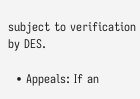subject to verification by DES.

  • Appeals: If an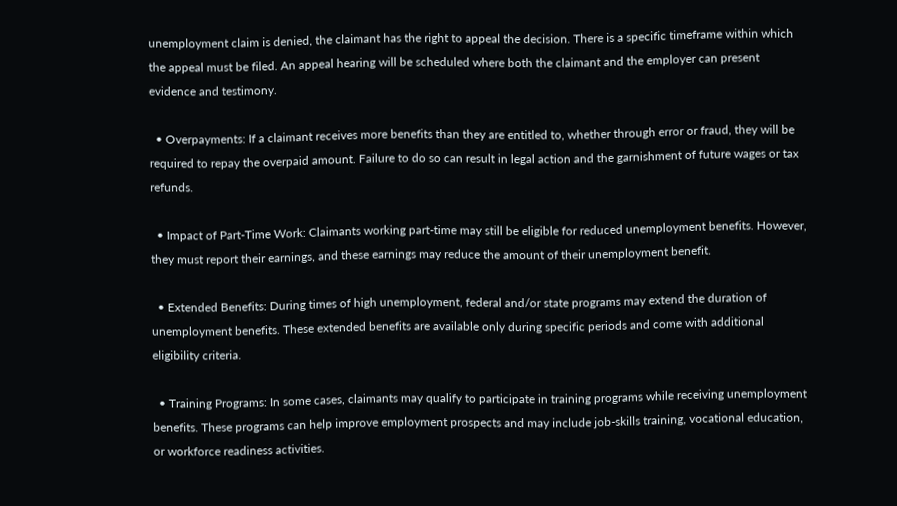unemployment claim is denied, the claimant has the right to appeal the decision. There is a specific timeframe within which the appeal must be filed. An appeal hearing will be scheduled where both the claimant and the employer can present evidence and testimony.

  • Overpayments: If a claimant receives more benefits than they are entitled to, whether through error or fraud, they will be required to repay the overpaid amount. Failure to do so can result in legal action and the garnishment of future wages or tax refunds.

  • Impact of Part-Time Work: Claimants working part-time may still be eligible for reduced unemployment benefits. However, they must report their earnings, and these earnings may reduce the amount of their unemployment benefit.

  • Extended Benefits: During times of high unemployment, federal and/or state programs may extend the duration of unemployment benefits. These extended benefits are available only during specific periods and come with additional eligibility criteria.

  • Training Programs: In some cases, claimants may qualify to participate in training programs while receiving unemployment benefits. These programs can help improve employment prospects and may include job-skills training, vocational education, or workforce readiness activities.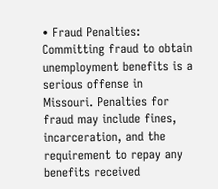• Fraud Penalties: Committing fraud to obtain unemployment benefits is a serious offense in Missouri. Penalties for fraud may include fines, incarceration, and the requirement to repay any benefits received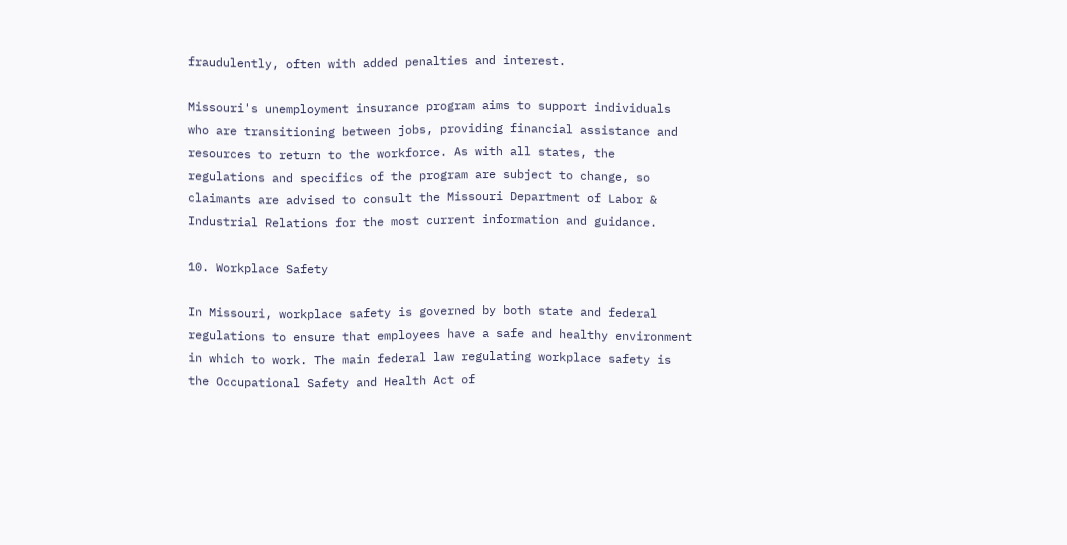fraudulently, often with added penalties and interest.

Missouri's unemployment insurance program aims to support individuals who are transitioning between jobs, providing financial assistance and resources to return to the workforce. As with all states, the regulations and specifics of the program are subject to change, so claimants are advised to consult the Missouri Department of Labor & Industrial Relations for the most current information and guidance.

10. Workplace Safety

In Missouri, workplace safety is governed by both state and federal regulations to ensure that employees have a safe and healthy environment in which to work. The main federal law regulating workplace safety is the Occupational Safety and Health Act of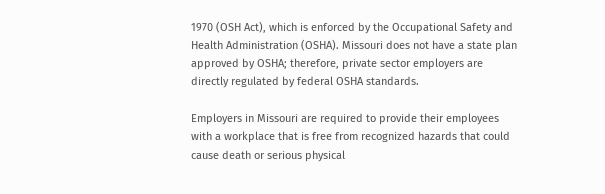1970 (OSH Act), which is enforced by the Occupational Safety and Health Administration (OSHA). Missouri does not have a state plan approved by OSHA; therefore, private sector employers are directly regulated by federal OSHA standards.

Employers in Missouri are required to provide their employees with a workplace that is free from recognized hazards that could cause death or serious physical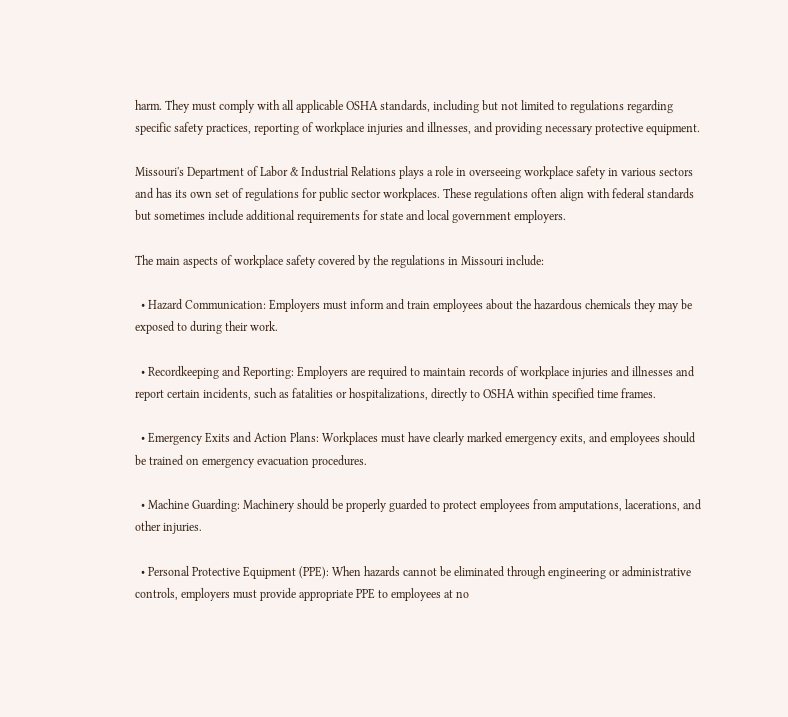harm. They must comply with all applicable OSHA standards, including but not limited to regulations regarding specific safety practices, reporting of workplace injuries and illnesses, and providing necessary protective equipment.

Missouri's Department of Labor & Industrial Relations plays a role in overseeing workplace safety in various sectors and has its own set of regulations for public sector workplaces. These regulations often align with federal standards but sometimes include additional requirements for state and local government employers.

The main aspects of workplace safety covered by the regulations in Missouri include:

  • Hazard Communication: Employers must inform and train employees about the hazardous chemicals they may be exposed to during their work.

  • Recordkeeping and Reporting: Employers are required to maintain records of workplace injuries and illnesses and report certain incidents, such as fatalities or hospitalizations, directly to OSHA within specified time frames.

  • Emergency Exits and Action Plans: Workplaces must have clearly marked emergency exits, and employees should be trained on emergency evacuation procedures.

  • Machine Guarding: Machinery should be properly guarded to protect employees from amputations, lacerations, and other injuries.

  • Personal Protective Equipment (PPE): When hazards cannot be eliminated through engineering or administrative controls, employers must provide appropriate PPE to employees at no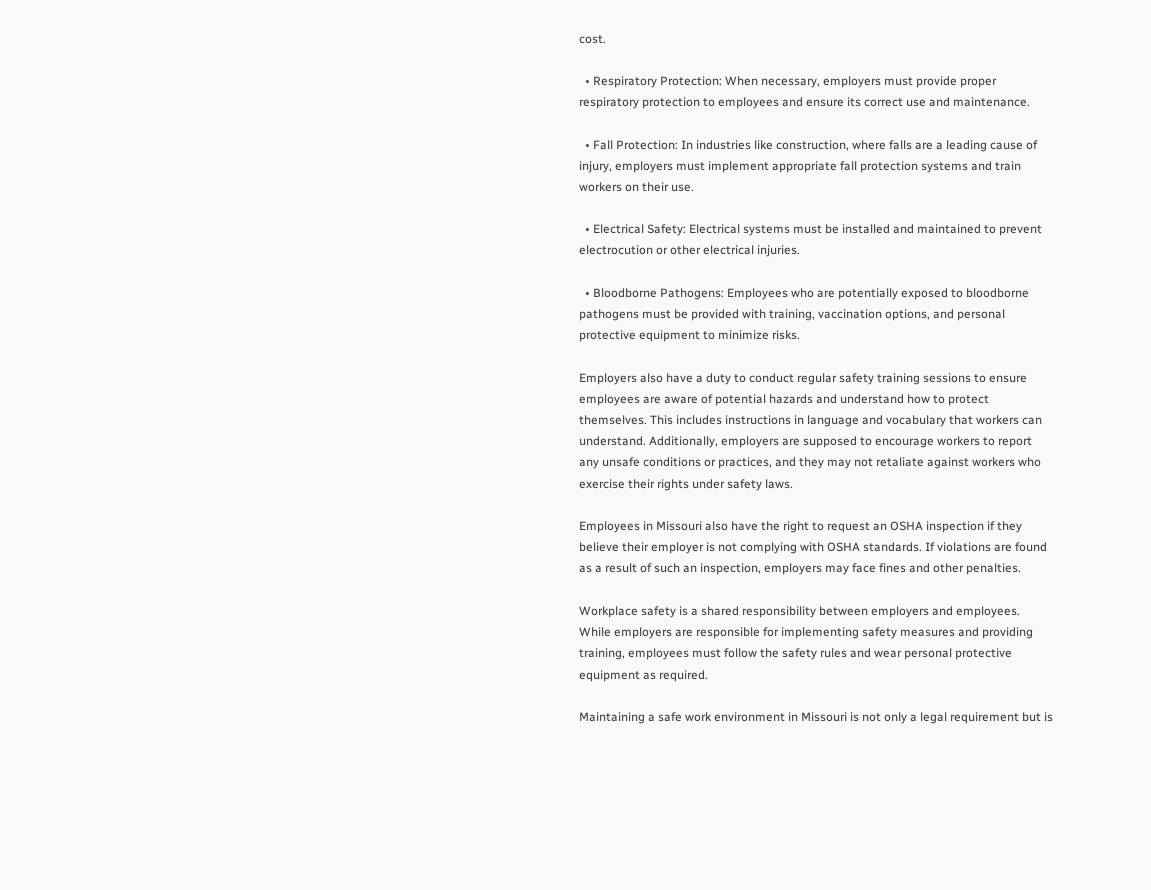cost.

  • Respiratory Protection: When necessary, employers must provide proper respiratory protection to employees and ensure its correct use and maintenance.

  • Fall Protection: In industries like construction, where falls are a leading cause of injury, employers must implement appropriate fall protection systems and train workers on their use.

  • Electrical Safety: Electrical systems must be installed and maintained to prevent electrocution or other electrical injuries.

  • Bloodborne Pathogens: Employees who are potentially exposed to bloodborne pathogens must be provided with training, vaccination options, and personal protective equipment to minimize risks.

Employers also have a duty to conduct regular safety training sessions to ensure employees are aware of potential hazards and understand how to protect themselves. This includes instructions in language and vocabulary that workers can understand. Additionally, employers are supposed to encourage workers to report any unsafe conditions or practices, and they may not retaliate against workers who exercise their rights under safety laws.

Employees in Missouri also have the right to request an OSHA inspection if they believe their employer is not complying with OSHA standards. If violations are found as a result of such an inspection, employers may face fines and other penalties.

Workplace safety is a shared responsibility between employers and employees. While employers are responsible for implementing safety measures and providing training, employees must follow the safety rules and wear personal protective equipment as required.

Maintaining a safe work environment in Missouri is not only a legal requirement but is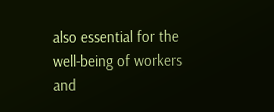also essential for the well-being of workers and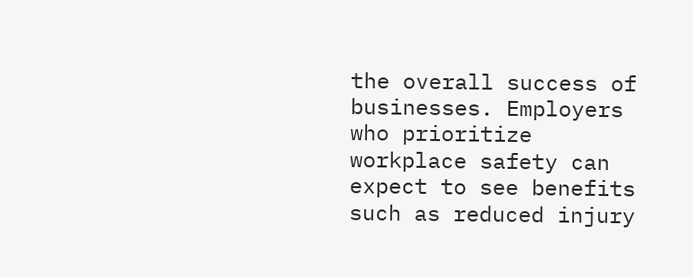the overall success of businesses. Employers who prioritize workplace safety can expect to see benefits such as reduced injury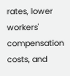rates, lower workers' compensation costs, and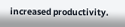increased productivity.